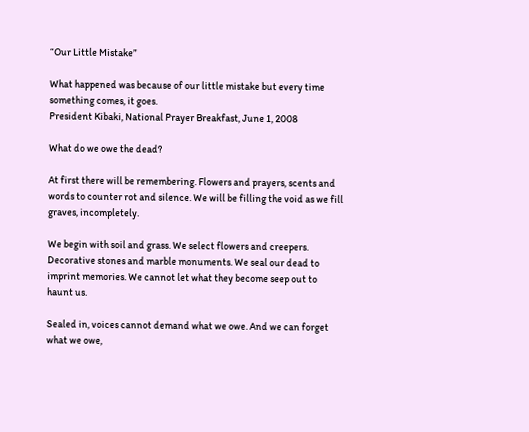“Our Little Mistake”

What happened was because of our little mistake but every time something comes, it goes.
President Kibaki, National Prayer Breakfast, June 1, 2008

What do we owe the dead?

At first there will be remembering. Flowers and prayers, scents and words to counter rot and silence. We will be filling the void as we fill graves, incompletely.

We begin with soil and grass. We select flowers and creepers. Decorative stones and marble monuments. We seal our dead to imprint memories. We cannot let what they become seep out to haunt us.

Sealed in, voices cannot demand what we owe. And we can forget what we owe,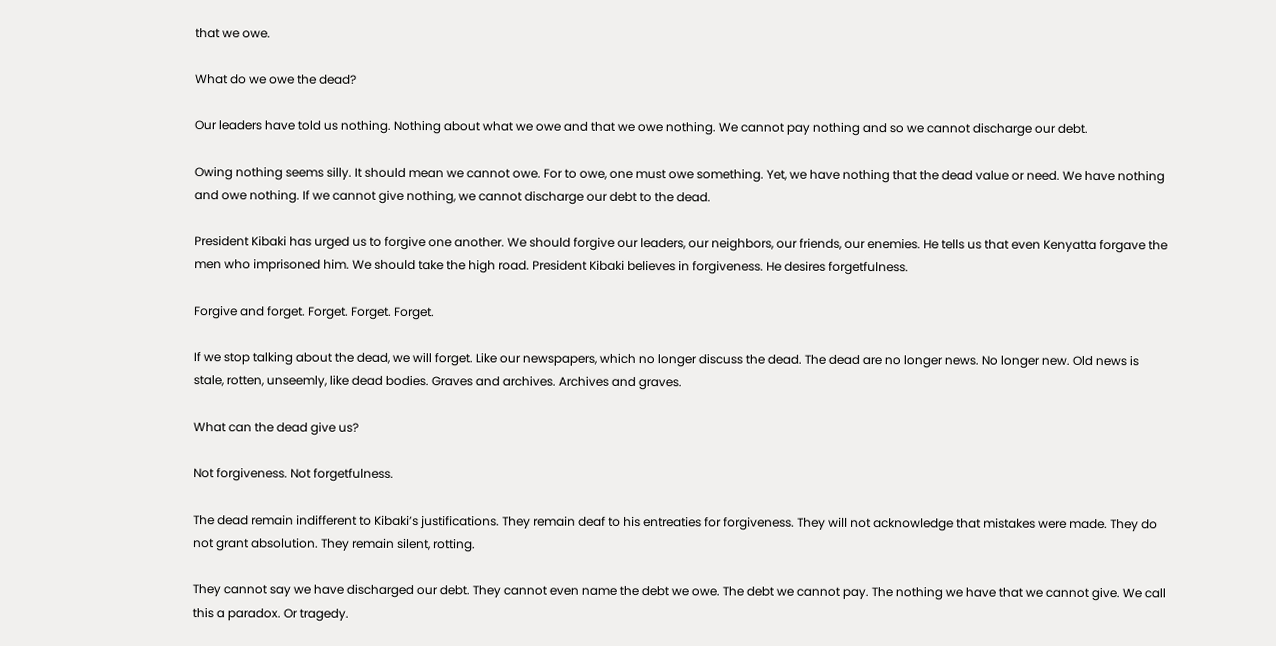that we owe.

What do we owe the dead?

Our leaders have told us nothing. Nothing about what we owe and that we owe nothing. We cannot pay nothing and so we cannot discharge our debt.

Owing nothing seems silly. It should mean we cannot owe. For to owe, one must owe something. Yet, we have nothing that the dead value or need. We have nothing and owe nothing. If we cannot give nothing, we cannot discharge our debt to the dead.

President Kibaki has urged us to forgive one another. We should forgive our leaders, our neighbors, our friends, our enemies. He tells us that even Kenyatta forgave the men who imprisoned him. We should take the high road. President Kibaki believes in forgiveness. He desires forgetfulness.

Forgive and forget. Forget. Forget. Forget.

If we stop talking about the dead, we will forget. Like our newspapers, which no longer discuss the dead. The dead are no longer news. No longer new. Old news is stale, rotten, unseemly, like dead bodies. Graves and archives. Archives and graves.

What can the dead give us?

Not forgiveness. Not forgetfulness.

The dead remain indifferent to Kibaki’s justifications. They remain deaf to his entreaties for forgiveness. They will not acknowledge that mistakes were made. They do not grant absolution. They remain silent, rotting.

They cannot say we have discharged our debt. They cannot even name the debt we owe. The debt we cannot pay. The nothing we have that we cannot give. We call this a paradox. Or tragedy.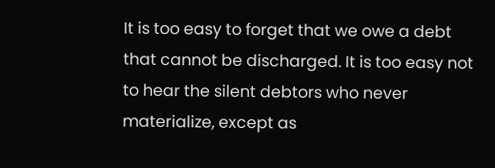It is too easy to forget that we owe a debt that cannot be discharged. It is too easy not to hear the silent debtors who never materialize, except as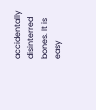accidentally disinterred bones. It is easy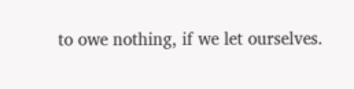to owe nothing, if we let ourselves.